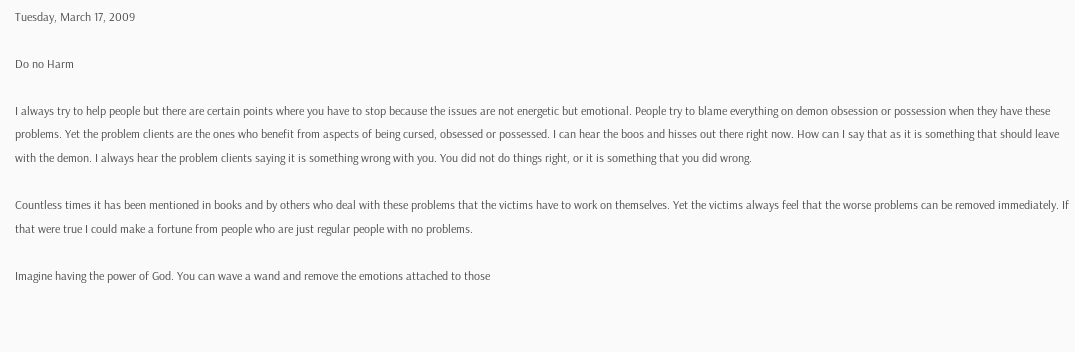Tuesday, March 17, 2009

Do no Harm

I always try to help people but there are certain points where you have to stop because the issues are not energetic but emotional. People try to blame everything on demon obsession or possession when they have these problems. Yet the problem clients are the ones who benefit from aspects of being cursed, obsessed or possessed. I can hear the boos and hisses out there right now. How can I say that as it is something that should leave with the demon. I always hear the problem clients saying it is something wrong with you. You did not do things right, or it is something that you did wrong.

Countless times it has been mentioned in books and by others who deal with these problems that the victims have to work on themselves. Yet the victims always feel that the worse problems can be removed immediately. If that were true I could make a fortune from people who are just regular people with no problems.

Imagine having the power of God. You can wave a wand and remove the emotions attached to those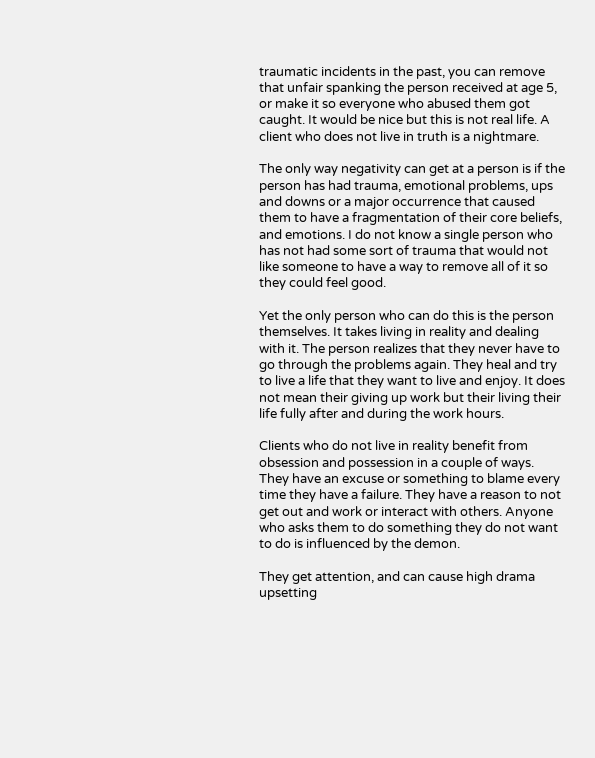traumatic incidents in the past, you can remove that unfair spanking the person received at age 5, or make it so everyone who abused them got caught. It would be nice but this is not real life. A client who does not live in truth is a nightmare.

The only way negativity can get at a person is if the person has had trauma, emotional problems, ups and downs or a major occurrence that caused them to have a fragmentation of their core beliefs, and emotions. I do not know a single person who has not had some sort of trauma that would not like someone to have a way to remove all of it so they could feel good.

Yet the only person who can do this is the person themselves. It takes living in reality and dealing with it. The person realizes that they never have to go through the problems again. They heal and try to live a life that they want to live and enjoy. It does not mean their giving up work but their living their life fully after and during the work hours.

Clients who do not live in reality benefit from obsession and possession in a couple of ways. They have an excuse or something to blame every time they have a failure. They have a reason to not get out and work or interact with others. Anyone who asks them to do something they do not want to do is influenced by the demon.

They get attention, and can cause high drama upsetting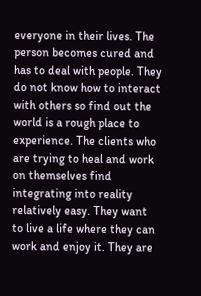everyone in their lives. The person becomes cured and has to deal with people. They do not know how to interact with others so find out the world is a rough place to experience. The clients who are trying to heal and work on themselves find integrating into reality relatively easy. They want to live a life where they can work and enjoy it. They are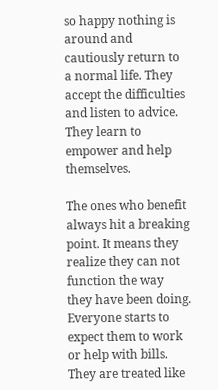so happy nothing is around and cautiously return to a normal life. They accept the difficulties and listen to advice. They learn to empower and help themselves.

The ones who benefit always hit a breaking point. It means they realize they can not function the way they have been doing. Everyone starts to expect them to work or help with bills. They are treated like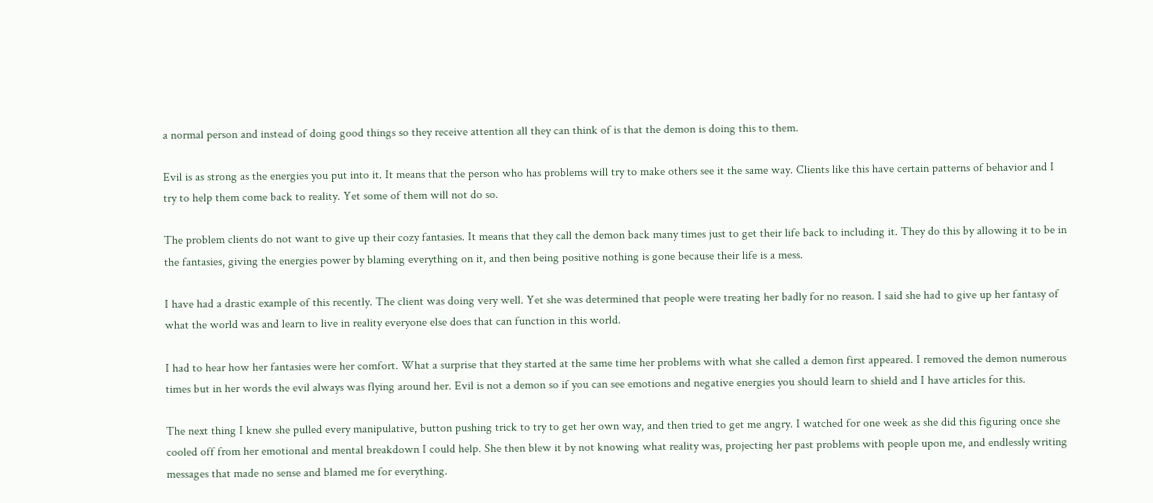a normal person and instead of doing good things so they receive attention all they can think of is that the demon is doing this to them.

Evil is as strong as the energies you put into it. It means that the person who has problems will try to make others see it the same way. Clients like this have certain patterns of behavior and I try to help them come back to reality. Yet some of them will not do so.

The problem clients do not want to give up their cozy fantasies. It means that they call the demon back many times just to get their life back to including it. They do this by allowing it to be in the fantasies, giving the energies power by blaming everything on it, and then being positive nothing is gone because their life is a mess.

I have had a drastic example of this recently. The client was doing very well. Yet she was determined that people were treating her badly for no reason. I said she had to give up her fantasy of what the world was and learn to live in reality everyone else does that can function in this world.

I had to hear how her fantasies were her comfort. What a surprise that they started at the same time her problems with what she called a demon first appeared. I removed the demon numerous times but in her words the evil always was flying around her. Evil is not a demon so if you can see emotions and negative energies you should learn to shield and I have articles for this.

The next thing I knew she pulled every manipulative, button pushing trick to try to get her own way, and then tried to get me angry. I watched for one week as she did this figuring once she cooled off from her emotional and mental breakdown I could help. She then blew it by not knowing what reality was, projecting her past problems with people upon me, and endlessly writing messages that made no sense and blamed me for everything.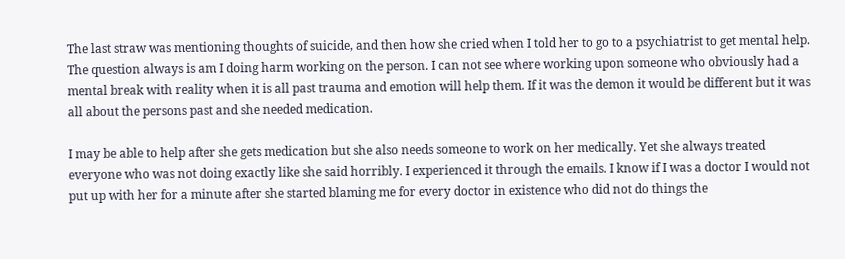The last straw was mentioning thoughts of suicide, and then how she cried when I told her to go to a psychiatrist to get mental help. The question always is am I doing harm working on the person. I can not see where working upon someone who obviously had a mental break with reality when it is all past trauma and emotion will help them. If it was the demon it would be different but it was all about the persons past and she needed medication.

I may be able to help after she gets medication but she also needs someone to work on her medically. Yet she always treated everyone who was not doing exactly like she said horribly. I experienced it through the emails. I know if I was a doctor I would not put up with her for a minute after she started blaming me for every doctor in existence who did not do things the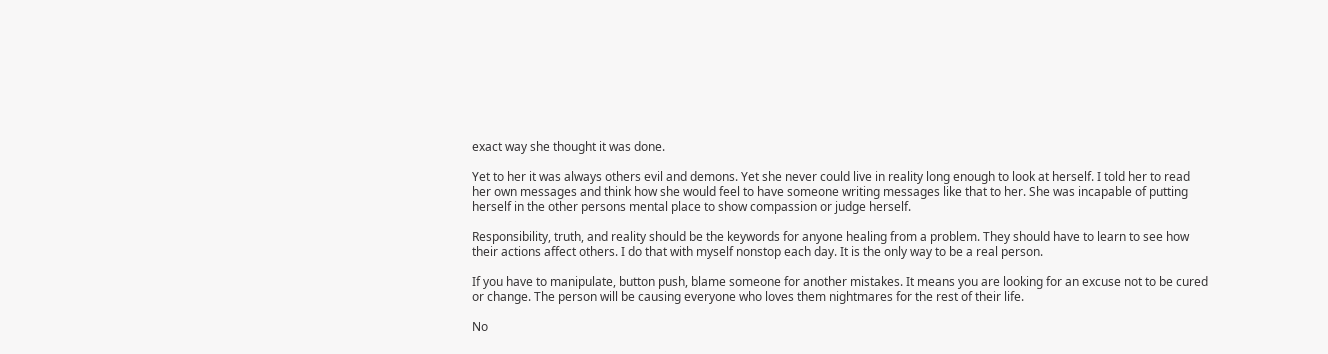exact way she thought it was done.

Yet to her it was always others evil and demons. Yet she never could live in reality long enough to look at herself. I told her to read her own messages and think how she would feel to have someone writing messages like that to her. She was incapable of putting herself in the other persons mental place to show compassion or judge herself.

Responsibility, truth, and reality should be the keywords for anyone healing from a problem. They should have to learn to see how their actions affect others. I do that with myself nonstop each day. It is the only way to be a real person.

If you have to manipulate, button push, blame someone for another mistakes. It means you are looking for an excuse not to be cured or change. The person will be causing everyone who loves them nightmares for the rest of their life.

No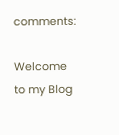comments:

Welcome to my Blog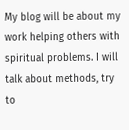My blog will be about my work helping others with spiritual problems. I will talk about methods, try to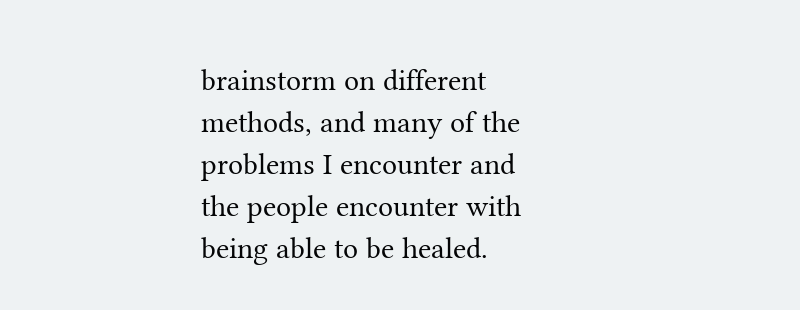brainstorm on different methods, and many of the problems I encounter and the people encounter with being able to be healed.